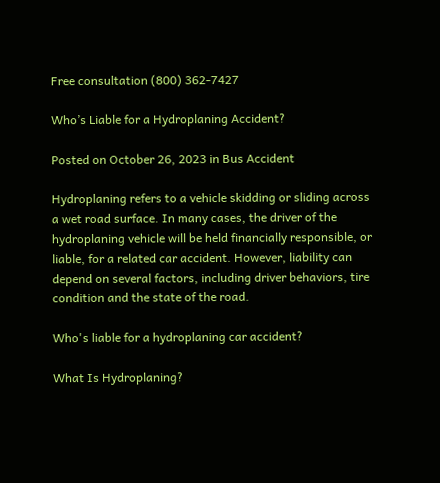Free consultation (800) 362-7427

Who’s Liable for a Hydroplaning Accident?

Posted on October 26, 2023 in Bus Accident

Hydroplaning refers to a vehicle skidding or sliding across a wet road surface. In many cases, the driver of the hydroplaning vehicle will be held financially responsible, or liable, for a related car accident. However, liability can depend on several factors, including driver behaviors, tire condition and the state of the road.

Who's liable for a hydroplaning car accident?

What Is Hydroplaning?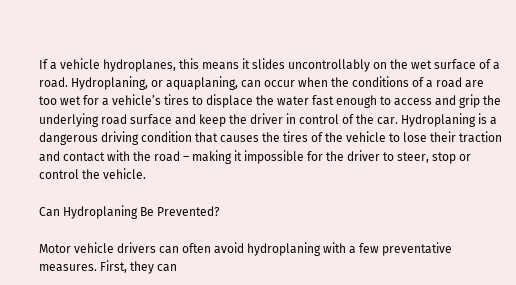If a vehicle hydroplanes, this means it slides uncontrollably on the wet surface of a road. Hydroplaning, or aquaplaning, can occur when the conditions of a road are too wet for a vehicle’s tires to displace the water fast enough to access and grip the underlying road surface and keep the driver in control of the car. Hydroplaning is a dangerous driving condition that causes the tires of the vehicle to lose their traction and contact with the road – making it impossible for the driver to steer, stop or control the vehicle.

Can Hydroplaning Be Prevented?

Motor vehicle drivers can often avoid hydroplaning with a few preventative measures. First, they can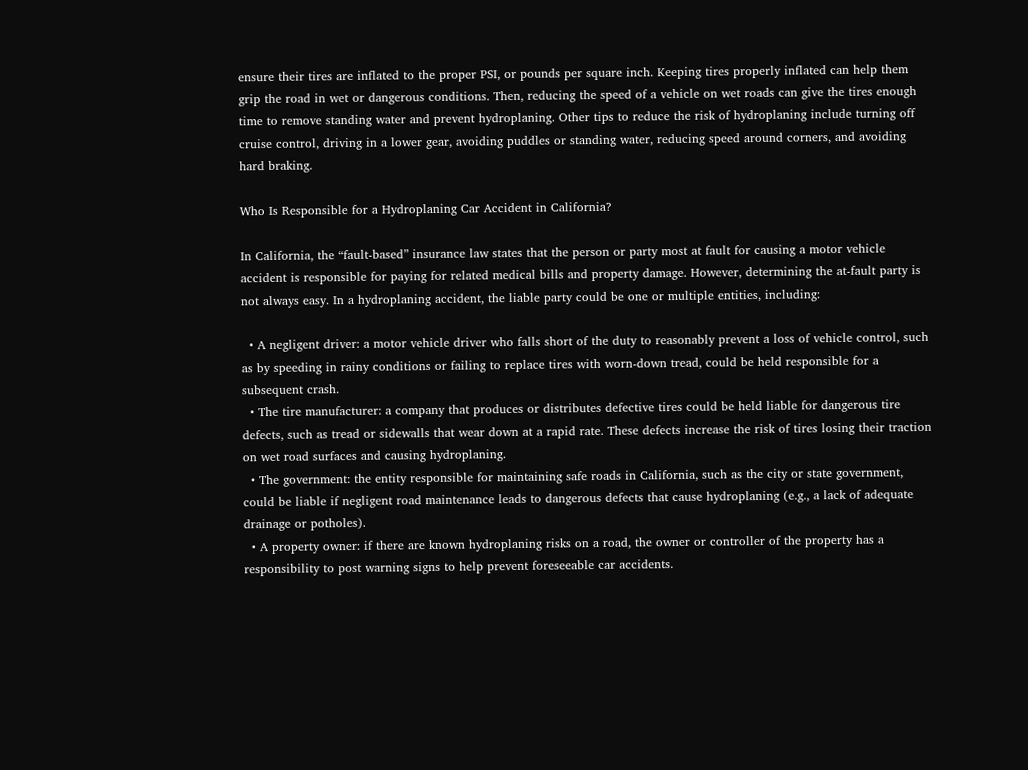ensure their tires are inflated to the proper PSI, or pounds per square inch. Keeping tires properly inflated can help them grip the road in wet or dangerous conditions. Then, reducing the speed of a vehicle on wet roads can give the tires enough time to remove standing water and prevent hydroplaning. Other tips to reduce the risk of hydroplaning include turning off cruise control, driving in a lower gear, avoiding puddles or standing water, reducing speed around corners, and avoiding hard braking.

Who Is Responsible for a Hydroplaning Car Accident in California?

In California, the “fault-based” insurance law states that the person or party most at fault for causing a motor vehicle accident is responsible for paying for related medical bills and property damage. However, determining the at-fault party is not always easy. In a hydroplaning accident, the liable party could be one or multiple entities, including:

  • A negligent driver: a motor vehicle driver who falls short of the duty to reasonably prevent a loss of vehicle control, such as by speeding in rainy conditions or failing to replace tires with worn-down tread, could be held responsible for a subsequent crash.
  • The tire manufacturer: a company that produces or distributes defective tires could be held liable for dangerous tire defects, such as tread or sidewalls that wear down at a rapid rate. These defects increase the risk of tires losing their traction on wet road surfaces and causing hydroplaning.
  • The government: the entity responsible for maintaining safe roads in California, such as the city or state government, could be liable if negligent road maintenance leads to dangerous defects that cause hydroplaning (e.g., a lack of adequate drainage or potholes).
  • A property owner: if there are known hydroplaning risks on a road, the owner or controller of the property has a responsibility to post warning signs to help prevent foreseeable car accidents.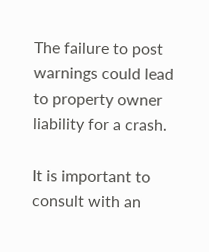The failure to post warnings could lead to property owner liability for a crash.

It is important to consult with an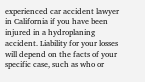experienced car accident lawyer in California if you have been injured in a hydroplaning accident. Liability for your losses will depend on the facts of your specific case, such as who or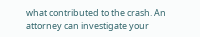what contributed to the crash. An attorney can investigate your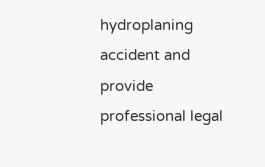hydroplaning accident and provide professional legal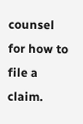counsel for how to file a claim.